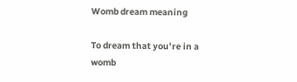Womb dream meaning

To dream that you’re in a womb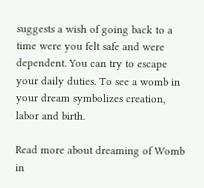suggests a wish of going back to a time were you felt safe and were dependent. You can try to escape your daily duties. To see a womb in your dream symbolizes creation, labor and birth.

Read more about dreaming of Womb in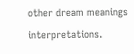other dream meanings interpretations.